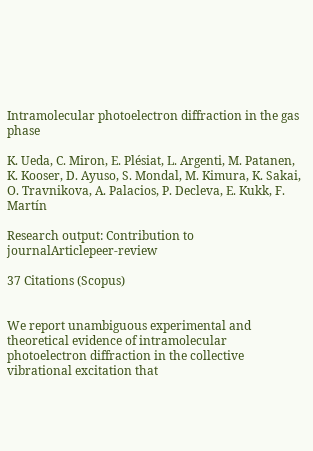Intramolecular photoelectron diffraction in the gas phase

K. Ueda, C. Miron, E. Plésiat, L. Argenti, M. Patanen, K. Kooser, D. Ayuso, S. Mondal, M. Kimura, K. Sakai, O. Travnikova, A. Palacios, P. Decleva, E. Kukk, F. Martín

Research output: Contribution to journalArticlepeer-review

37 Citations (Scopus)


We report unambiguous experimental and theoretical evidence of intramolecular photoelectron diffraction in the collective vibrational excitation that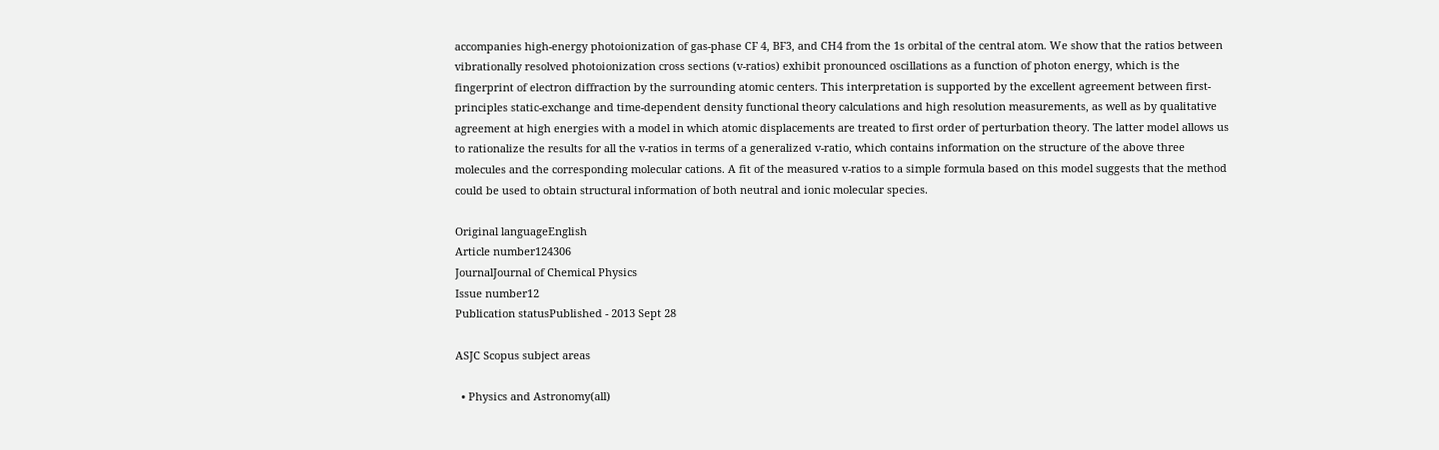accompanies high-energy photoionization of gas-phase CF 4, BF3, and CH4 from the 1s orbital of the central atom. We show that the ratios between vibrationally resolved photoionization cross sections (v-ratios) exhibit pronounced oscillations as a function of photon energy, which is the fingerprint of electron diffraction by the surrounding atomic centers. This interpretation is supported by the excellent agreement between first-principles static-exchange and time-dependent density functional theory calculations and high resolution measurements, as well as by qualitative agreement at high energies with a model in which atomic displacements are treated to first order of perturbation theory. The latter model allows us to rationalize the results for all the v-ratios in terms of a generalized v-ratio, which contains information on the structure of the above three molecules and the corresponding molecular cations. A fit of the measured v-ratios to a simple formula based on this model suggests that the method could be used to obtain structural information of both neutral and ionic molecular species.

Original languageEnglish
Article number124306
JournalJournal of Chemical Physics
Issue number12
Publication statusPublished - 2013 Sept 28

ASJC Scopus subject areas

  • Physics and Astronomy(all)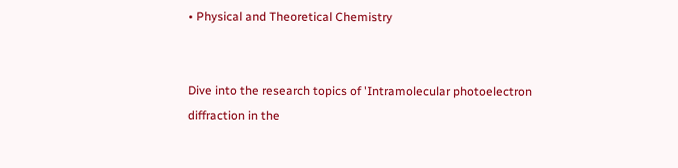• Physical and Theoretical Chemistry


Dive into the research topics of 'Intramolecular photoelectron diffraction in the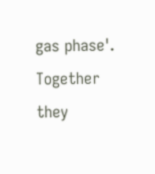gas phase'. Together they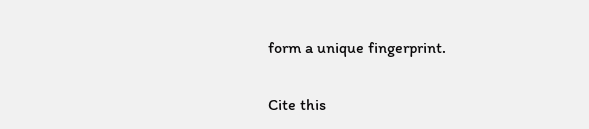form a unique fingerprint.

Cite this